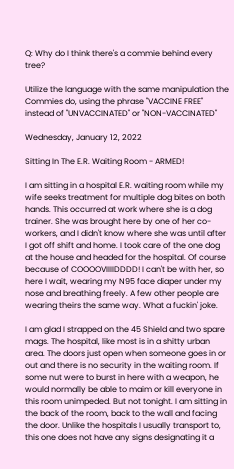Q: Why do I think there's a commie behind every tree?

Utilize the language with the same manipulation the Commies do, using the phrase "VACCINE FREE" instead of "UNVACCINATED" or "NON-VACCINATED"

Wednesday, January 12, 2022

Sitting In The E.R. Waiting Room - ARMED!

I am sitting in a hospital E.R. waiting room while my wife seeks treatment for multiple dog bites on both hands. This occurred at work where she is a dog trainer. She was brought here by one of her co-workers, and I didn't know where she was until after I got off shift and home. I took care of the one dog at the house and headed for the hospital. Of course because of COOOOVIIIIDDDD! I can't be with her, so here I wait, wearing my N95 face diaper under my nose and breathing freely. A few other people are wearing theirs the same way. What a fuckin' joke.

I am glad I strapped on the 45 Shield and two spare mags. The hospital, like most is in a shitty urban area. The doors just open when someone goes in or out and there is no security in the waiting room. If some nut were to burst in here with a weapon, he would normally be able to maim or kill everyone in this room unimpeded. But not tonight. I am sitting in the back of the room, back to the wall and facing the door. Unlike the hospitals I usually transport to, this one does not have any signs designating it a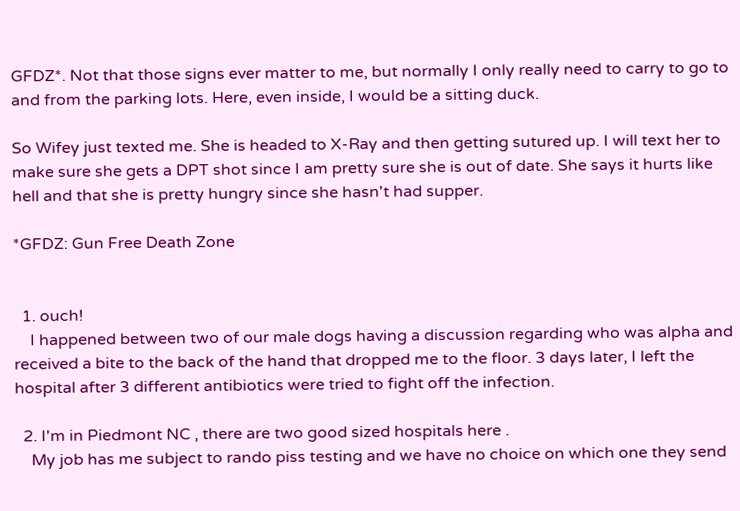GFDZ*. Not that those signs ever matter to me, but normally I only really need to carry to go to and from the parking lots. Here, even inside, I would be a sitting duck.

So Wifey just texted me. She is headed to X-Ray and then getting sutured up. I will text her to make sure she gets a DPT shot since I am pretty sure she is out of date. She says it hurts like hell and that she is pretty hungry since she hasn't had supper.

*GFDZ: Gun Free Death Zone


  1. ouch!
    I happened between two of our male dogs having a discussion regarding who was alpha and received a bite to the back of the hand that dropped me to the floor. 3 days later, I left the hospital after 3 different antibiotics were tried to fight off the infection.

  2. I'm in Piedmont NC , there are two good sized hospitals here .
    My job has me subject to rando piss testing and we have no choice on which one they send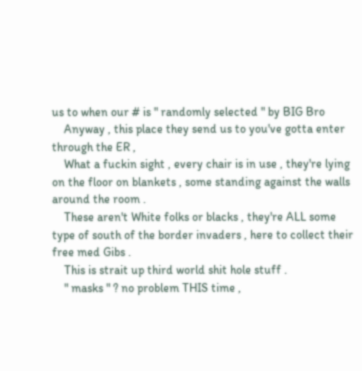us to when our # is " randomly selected " by BIG Bro
    Anyway , this place they send us to you've gotta enter through the ER ,
    What a fuckin sight , every chair is in use , they're lying on the floor on blankets , some standing against the walls around the room .
    These aren't White folks or blacks , they're ALL some type of south of the border invaders , here to collect their free med Gibs .
    This is strait up third world shit hole stuff .
    " masks " ? no problem THIS time ,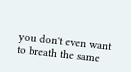you don't even want to breath the same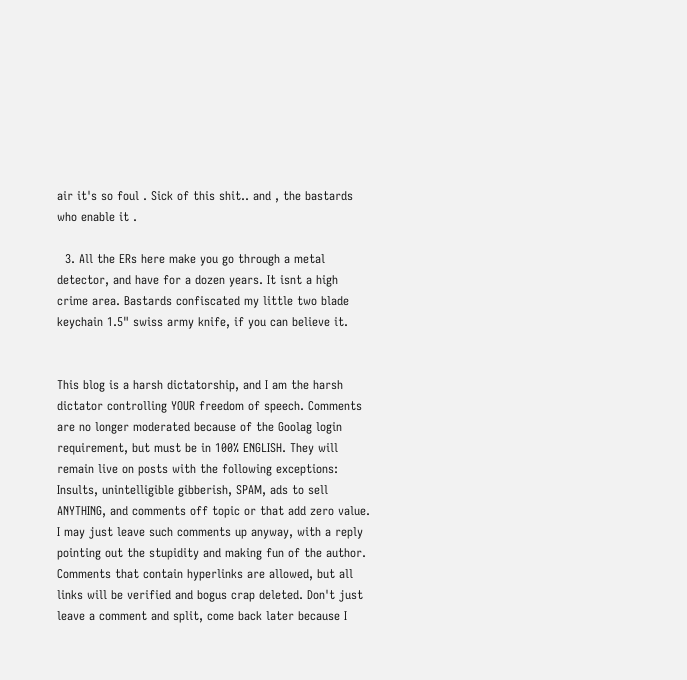air it's so foul . Sick of this shit.. and , the bastards who enable it .

  3. All the ERs here make you go through a metal detector, and have for a dozen years. It isnt a high crime area. Bastards confiscated my little two blade keychain 1.5" swiss army knife, if you can believe it.


This blog is a harsh dictatorship, and I am the harsh dictator controlling YOUR freedom of speech. Comments are no longer moderated because of the Goolag login requirement, but must be in 100% ENGLISH. They will remain live on posts with the following exceptions: Insults, unintelligible gibberish, SPAM, ads to sell ANYTHING, and comments off topic or that add zero value. I may just leave such comments up anyway, with a reply pointing out the stupidity and making fun of the author. Comments that contain hyperlinks are allowed, but all links will be verified and bogus crap deleted. Don't just leave a comment and split, come back later because I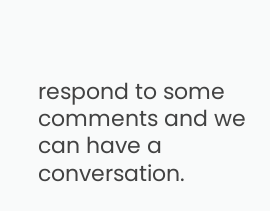respond to some comments and we can have a conversation.